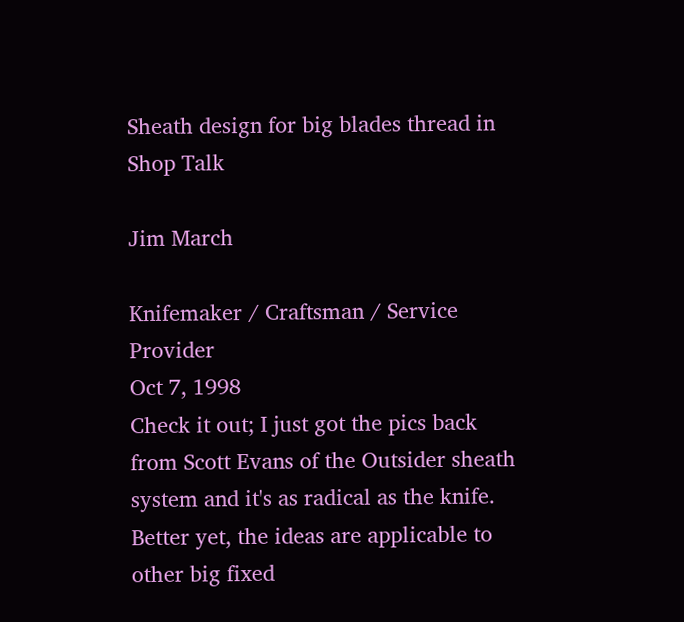Sheath design for big blades thread in Shop Talk

Jim March

Knifemaker / Craftsman / Service Provider
Oct 7, 1998
Check it out; I just got the pics back from Scott Evans of the Outsider sheath system and it's as radical as the knife. Better yet, the ideas are applicable to other big fixed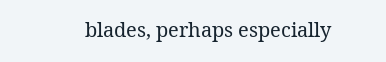blades, perhaps especially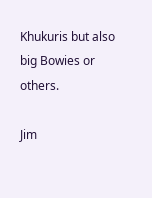Khukuris but also big Bowies or others.

Jim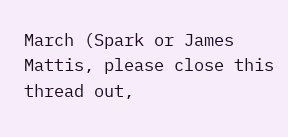March (Spark or James Mattis, please close this thread out,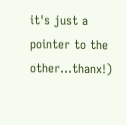it's just a pointer to the other...thanx!)